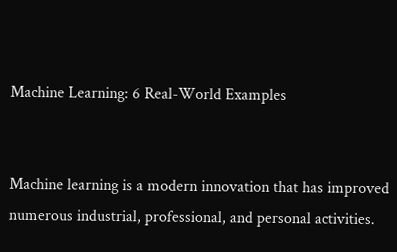Machine Learning: 6 Real-World Examples


Machine learning is a modern innovation that has improved numerous industrial, professional, and personal activities.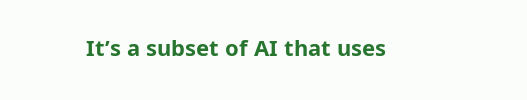It’s a subset of AI that uses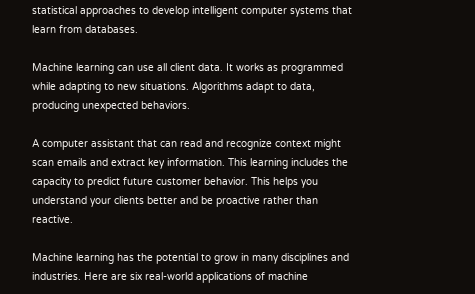statistical approaches to develop intelligent computer systems that learn from databases.

Machine learning can use all client data. It works as programmed while adapting to new situations. Algorithms adapt to data, producing unexpected behaviors.

A computer assistant that can read and recognize context might scan emails and extract key information. This learning includes the capacity to predict future customer behavior. This helps you understand your clients better and be proactive rather than reactive.

Machine learning has the potential to grow in many disciplines and industries. Here are six real-world applications of machine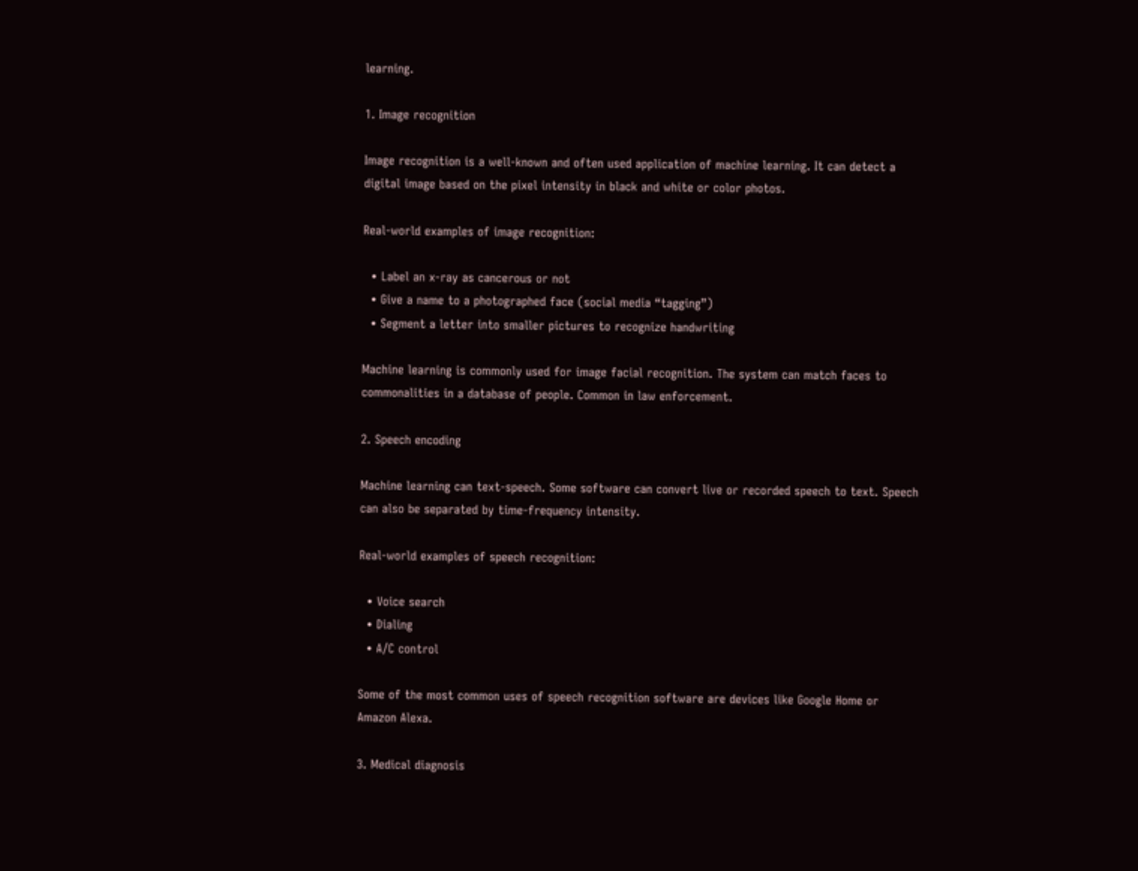learning.

1. Image recognition

Image recognition is a well-known and often used application of machine learning. It can detect a digital image based on the pixel intensity in black and white or color photos.

Real-world examples of image recognition:

  • Label an x-ray as cancerous or not
  • Give a name to a photographed face (social media “tagging”)
  • Segment a letter into smaller pictures to recognize handwriting

Machine learning is commonly used for image facial recognition. The system can match faces to commonalities in a database of people. Common in law enforcement.

2. Speech encoding

Machine learning can text-speech. Some software can convert live or recorded speech to text. Speech can also be separated by time-frequency intensity.

Real-world examples of speech recognition:

  • Voice search
  • Dialing
  • A/C control

Some of the most common uses of speech recognition software are devices like Google Home or Amazon Alexa.

3. Medical diagnosis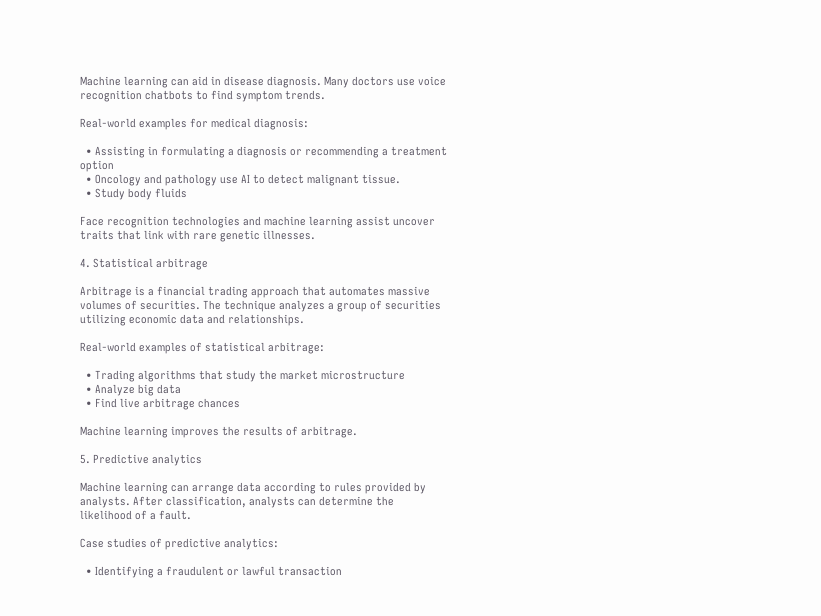Machine learning can aid in disease diagnosis. Many doctors use voice recognition chatbots to find symptom trends.

Real-world examples for medical diagnosis:

  • Assisting in formulating a diagnosis or recommending a treatment option
  • Oncology and pathology use AI to detect malignant tissue.
  • Study body fluids

Face recognition technologies and machine learning assist uncover traits that link with rare genetic illnesses.

4. Statistical arbitrage

Arbitrage is a financial trading approach that automates massive volumes of securities. The technique analyzes a group of securities utilizing economic data and relationships.

Real-world examples of statistical arbitrage:

  • Trading algorithms that study the market microstructure
  • Analyze big data
  • Find live arbitrage chances

Machine learning improves the results of arbitrage.

5. Predictive analytics

Machine learning can arrange data according to rules provided by analysts. After classification, analysts can determine the likelihood of a fault.

Case studies of predictive analytics:

  • Identifying a fraudulent or lawful transaction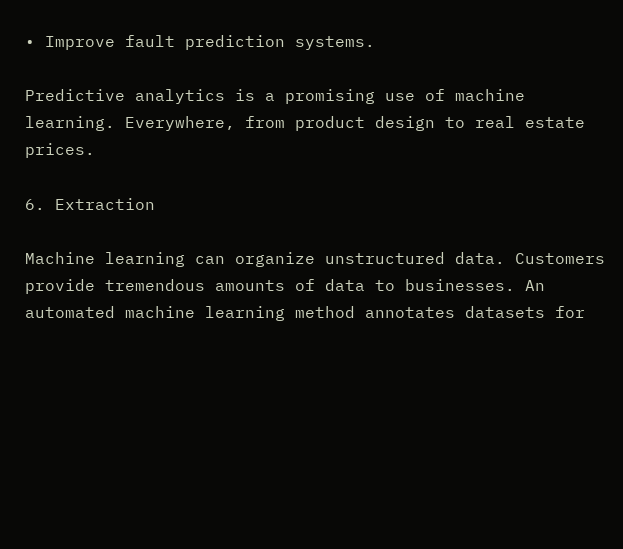• Improve fault prediction systems.

Predictive analytics is a promising use of machine learning. Everywhere, from product design to real estate prices.

6. Extraction

Machine learning can organize unstructured data. Customers provide tremendous amounts of data to businesses. An automated machine learning method annotates datasets for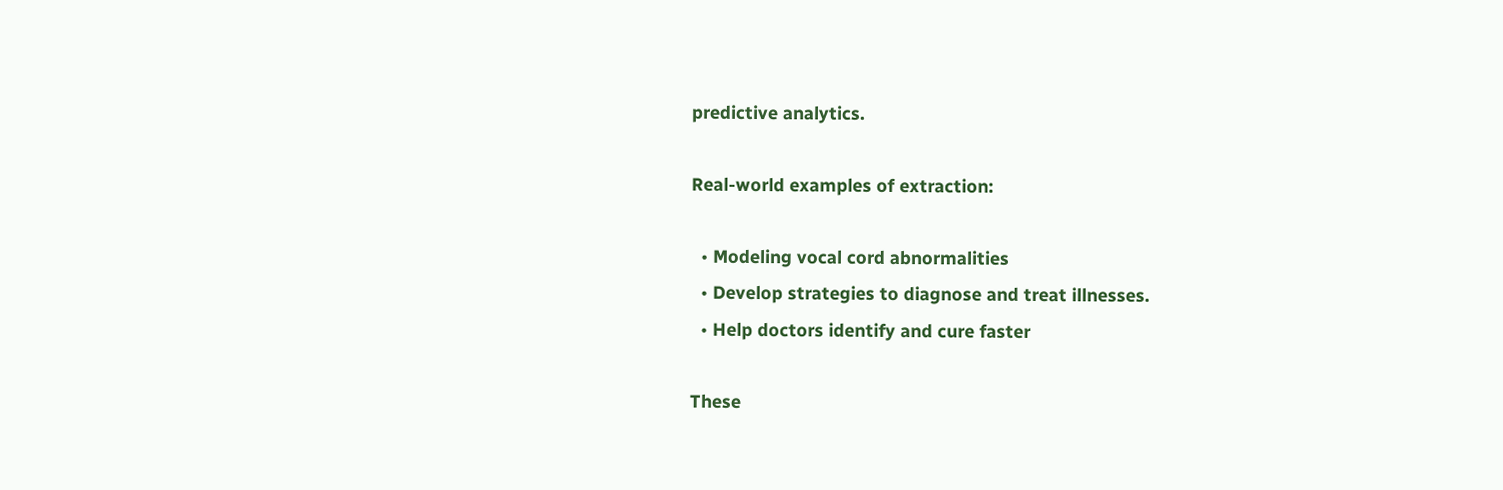predictive analytics.

Real-world examples of extraction:

  • Modeling vocal cord abnormalities
  • Develop strategies to diagnose and treat illnesses.
  • Help doctors identify and cure faster

These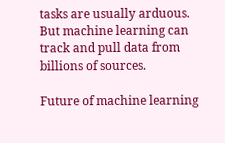tasks are usually arduous. But machine learning can track and pull data from billions of sources.

Future of machine learning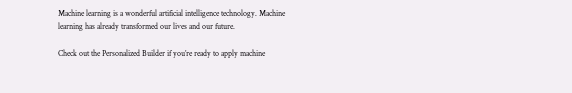Machine learning is a wonderful artificial intelligence technology. Machine learning has already transformed our lives and our future.

Check out the Personalized Builder if you’re ready to apply machine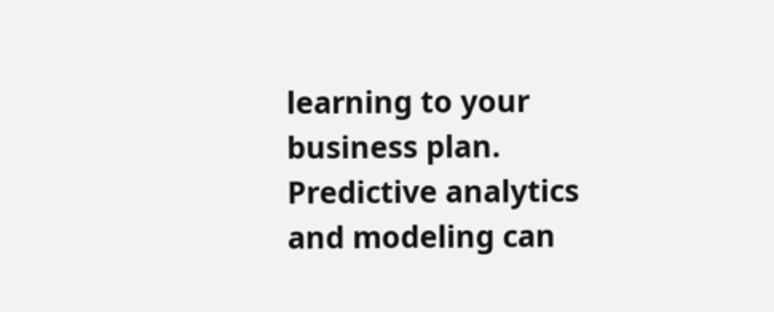learning to your business plan. Predictive analytics and modeling can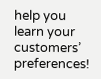help you learn your customers’ preferences!